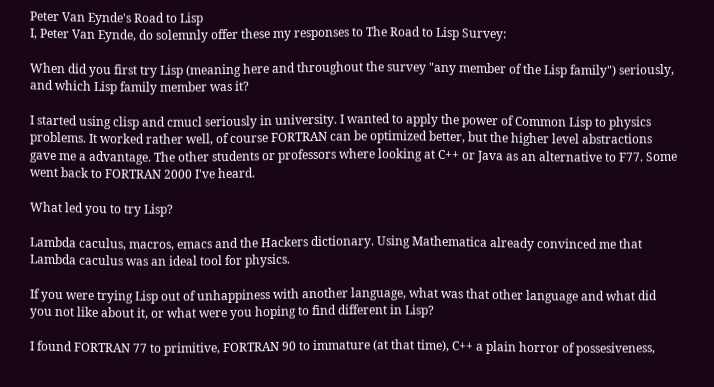Peter Van Eynde's Road to Lisp
I, Peter Van Eynde, do solemnly offer these my responses to The Road to Lisp Survey:

When did you first try Lisp (meaning here and throughout the survey "any member of the Lisp family") seriously, and which Lisp family member was it?

I started using clisp and cmucl seriously in university. I wanted to apply the power of Common Lisp to physics problems. It worked rather well, of course FORTRAN can be optimized better, but the higher level abstractions gave me a advantage. The other students or professors where looking at C++ or Java as an alternative to F77. Some went back to FORTRAN 2000 I've heard.

What led you to try Lisp?

Lambda caculus, macros, emacs and the Hackers dictionary. Using Mathematica already convinced me that Lambda caculus was an ideal tool for physics.

If you were trying Lisp out of unhappiness with another language, what was that other language and what did you not like about it, or what were you hoping to find different in Lisp?

I found FORTRAN 77 to primitive, FORTRAN 90 to immature (at that time), C++ a plain horror of possesiveness,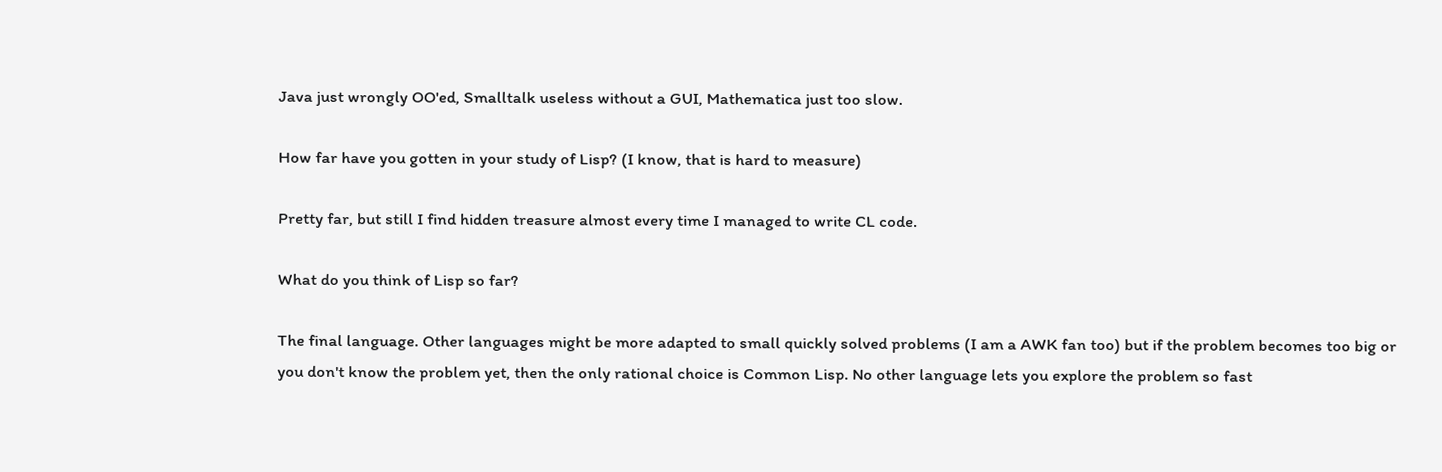Java just wrongly OO'ed, Smalltalk useless without a GUI, Mathematica just too slow.

How far have you gotten in your study of Lisp? (I know, that is hard to measure)

Pretty far, but still I find hidden treasure almost every time I managed to write CL code.

What do you think of Lisp so far?

The final language. Other languages might be more adapted to small quickly solved problems (I am a AWK fan too) but if the problem becomes too big or you don't know the problem yet, then the only rational choice is Common Lisp. No other language lets you explore the problem so fast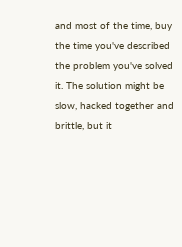and most of the time, buy the time you've described the problem you've solved it. The solution might be slow, hacked together and brittle, but it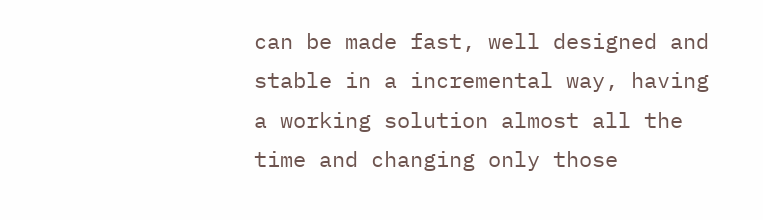can be made fast, well designed and stable in a incremental way, having a working solution almost all the time and changing only those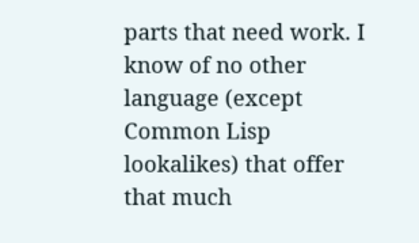parts that need work. I know of no other language (except Common Lisp lookalikes) that offer that much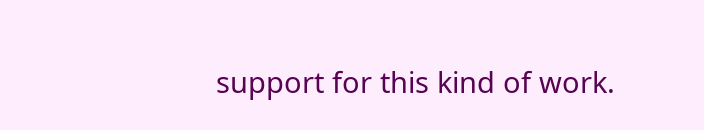support for this kind of work.